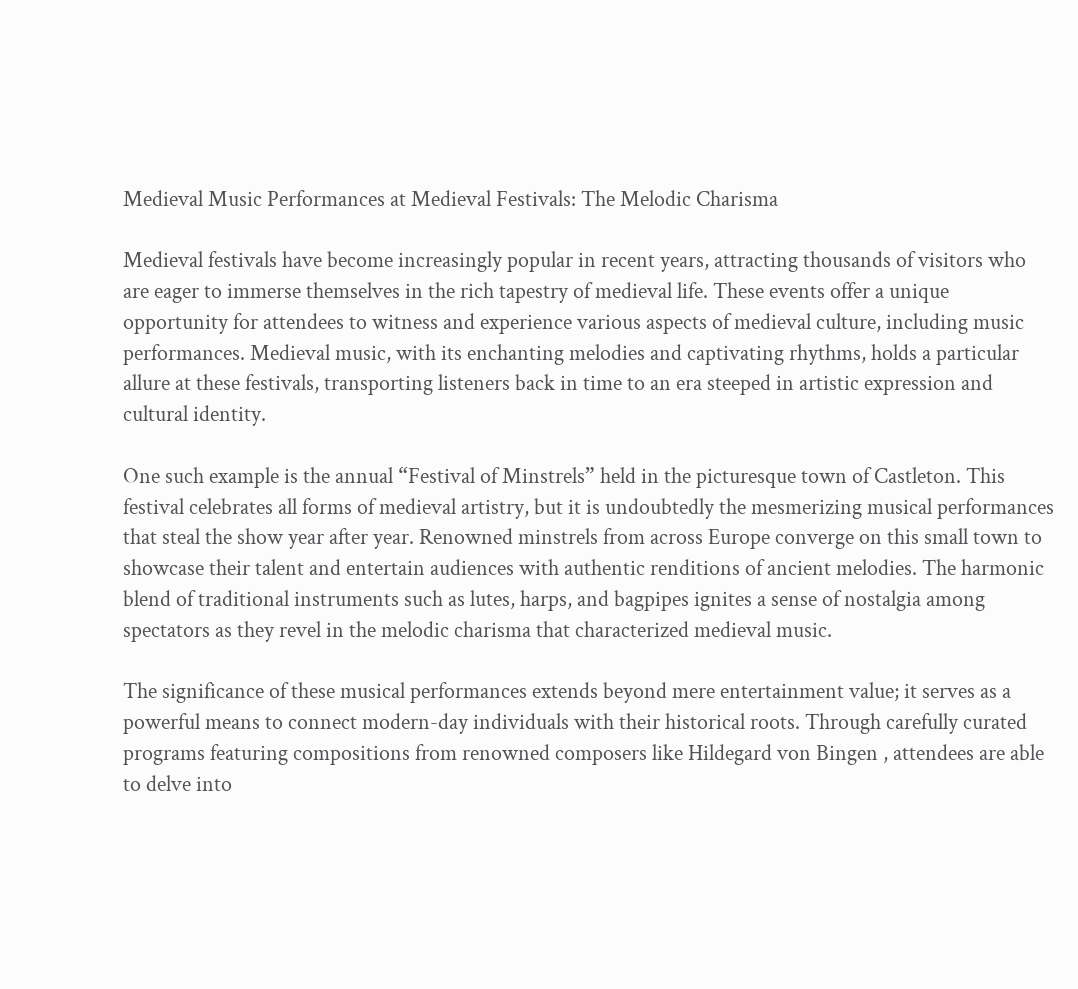Medieval Music Performances at Medieval Festivals: The Melodic Charisma

Medieval festivals have become increasingly popular in recent years, attracting thousands of visitors who are eager to immerse themselves in the rich tapestry of medieval life. These events offer a unique opportunity for attendees to witness and experience various aspects of medieval culture, including music performances. Medieval music, with its enchanting melodies and captivating rhythms, holds a particular allure at these festivals, transporting listeners back in time to an era steeped in artistic expression and cultural identity.

One such example is the annual “Festival of Minstrels” held in the picturesque town of Castleton. This festival celebrates all forms of medieval artistry, but it is undoubtedly the mesmerizing musical performances that steal the show year after year. Renowned minstrels from across Europe converge on this small town to showcase their talent and entertain audiences with authentic renditions of ancient melodies. The harmonic blend of traditional instruments such as lutes, harps, and bagpipes ignites a sense of nostalgia among spectators as they revel in the melodic charisma that characterized medieval music.

The significance of these musical performances extends beyond mere entertainment value; it serves as a powerful means to connect modern-day individuals with their historical roots. Through carefully curated programs featuring compositions from renowned composers like Hildegard von Bingen , attendees are able to delve into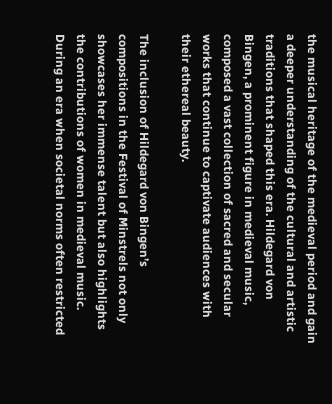the musical heritage of the medieval period and gain a deeper understanding of the cultural and artistic traditions that shaped this era. Hildegard von Bingen, a prominent figure in medieval music, composed a vast collection of sacred and secular works that continue to captivate audiences with their ethereal beauty.

The inclusion of Hildegard von Bingen’s compositions in the Festival of Minstrels not only showcases her immense talent but also highlights the contributions of women in medieval music. During an era when societal norms often restricted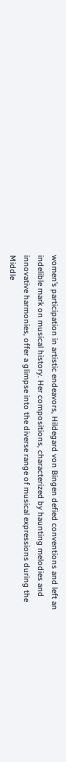women’s participation in artistic endeavors, Hildegard von Bingen defied conventions and left an indelible mark on musical history. Her compositions, characterized by haunting melodies and innovative harmonies, offer a glimpse into the diverse range of musical expressions during the Middle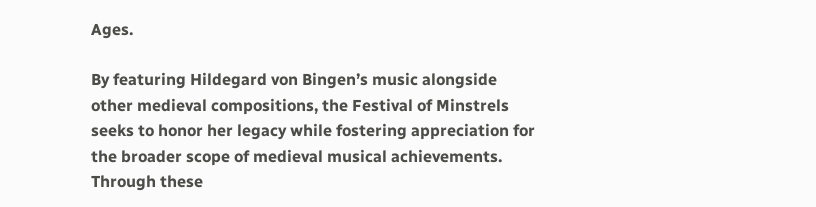Ages.

By featuring Hildegard von Bingen’s music alongside other medieval compositions, the Festival of Minstrels seeks to honor her legacy while fostering appreciation for the broader scope of medieval musical achievements. Through these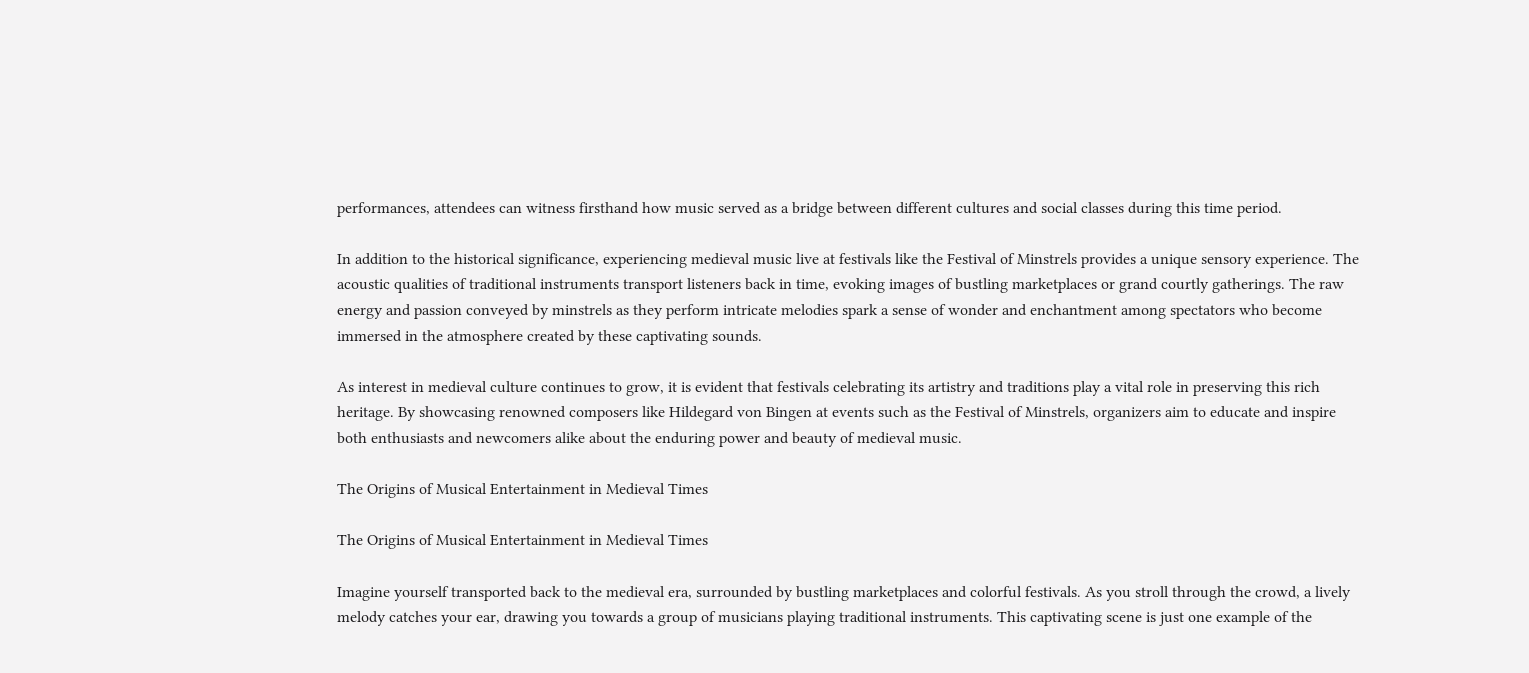performances, attendees can witness firsthand how music served as a bridge between different cultures and social classes during this time period.

In addition to the historical significance, experiencing medieval music live at festivals like the Festival of Minstrels provides a unique sensory experience. The acoustic qualities of traditional instruments transport listeners back in time, evoking images of bustling marketplaces or grand courtly gatherings. The raw energy and passion conveyed by minstrels as they perform intricate melodies spark a sense of wonder and enchantment among spectators who become immersed in the atmosphere created by these captivating sounds.

As interest in medieval culture continues to grow, it is evident that festivals celebrating its artistry and traditions play a vital role in preserving this rich heritage. By showcasing renowned composers like Hildegard von Bingen at events such as the Festival of Minstrels, organizers aim to educate and inspire both enthusiasts and newcomers alike about the enduring power and beauty of medieval music.

The Origins of Musical Entertainment in Medieval Times

The Origins of Musical Entertainment in Medieval Times

Imagine yourself transported back to the medieval era, surrounded by bustling marketplaces and colorful festivals. As you stroll through the crowd, a lively melody catches your ear, drawing you towards a group of musicians playing traditional instruments. This captivating scene is just one example of the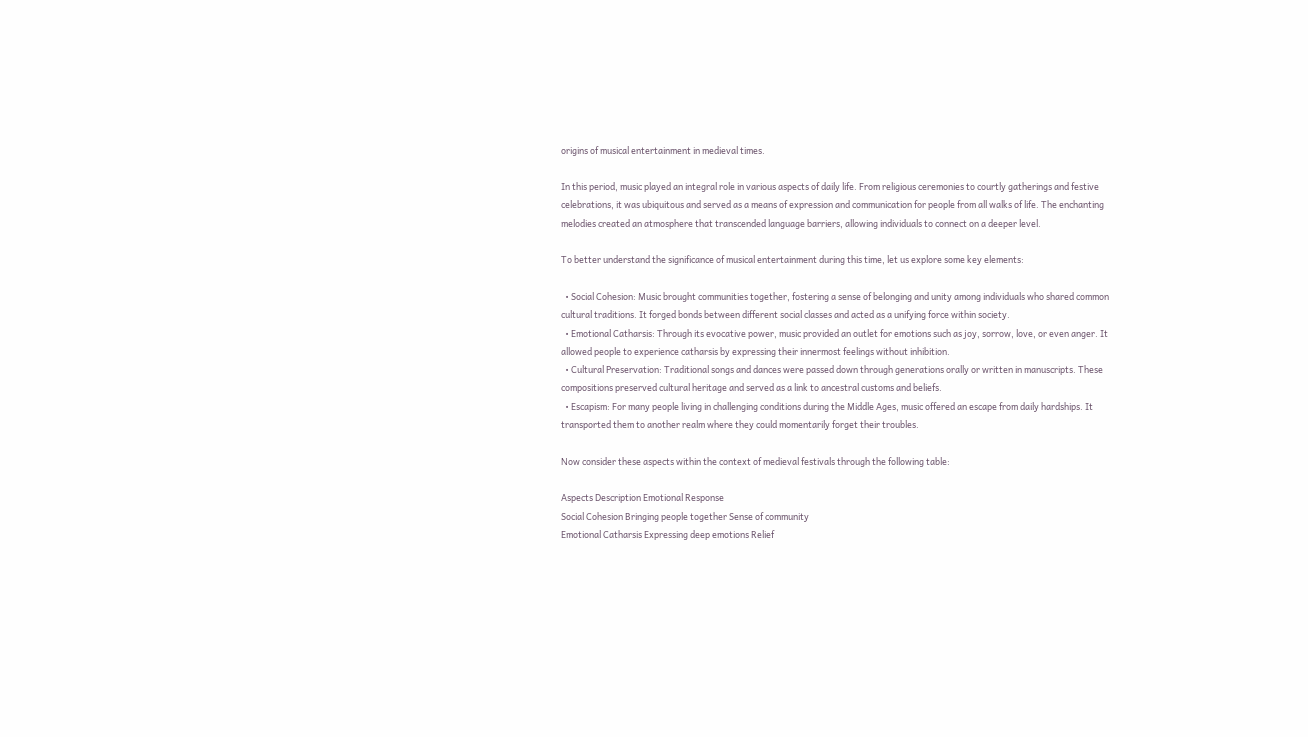origins of musical entertainment in medieval times.

In this period, music played an integral role in various aspects of daily life. From religious ceremonies to courtly gatherings and festive celebrations, it was ubiquitous and served as a means of expression and communication for people from all walks of life. The enchanting melodies created an atmosphere that transcended language barriers, allowing individuals to connect on a deeper level.

To better understand the significance of musical entertainment during this time, let us explore some key elements:

  • Social Cohesion: Music brought communities together, fostering a sense of belonging and unity among individuals who shared common cultural traditions. It forged bonds between different social classes and acted as a unifying force within society.
  • Emotional Catharsis: Through its evocative power, music provided an outlet for emotions such as joy, sorrow, love, or even anger. It allowed people to experience catharsis by expressing their innermost feelings without inhibition.
  • Cultural Preservation: Traditional songs and dances were passed down through generations orally or written in manuscripts. These compositions preserved cultural heritage and served as a link to ancestral customs and beliefs.
  • Escapism: For many people living in challenging conditions during the Middle Ages, music offered an escape from daily hardships. It transported them to another realm where they could momentarily forget their troubles.

Now consider these aspects within the context of medieval festivals through the following table:

Aspects Description Emotional Response
Social Cohesion Bringing people together Sense of community
Emotional Catharsis Expressing deep emotions Relief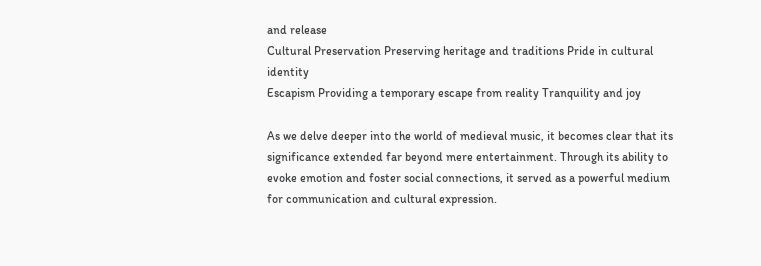and release
Cultural Preservation Preserving heritage and traditions Pride in cultural identity
Escapism Providing a temporary escape from reality Tranquility and joy

As we delve deeper into the world of medieval music, it becomes clear that its significance extended far beyond mere entertainment. Through its ability to evoke emotion and foster social connections, it served as a powerful medium for communication and cultural expression.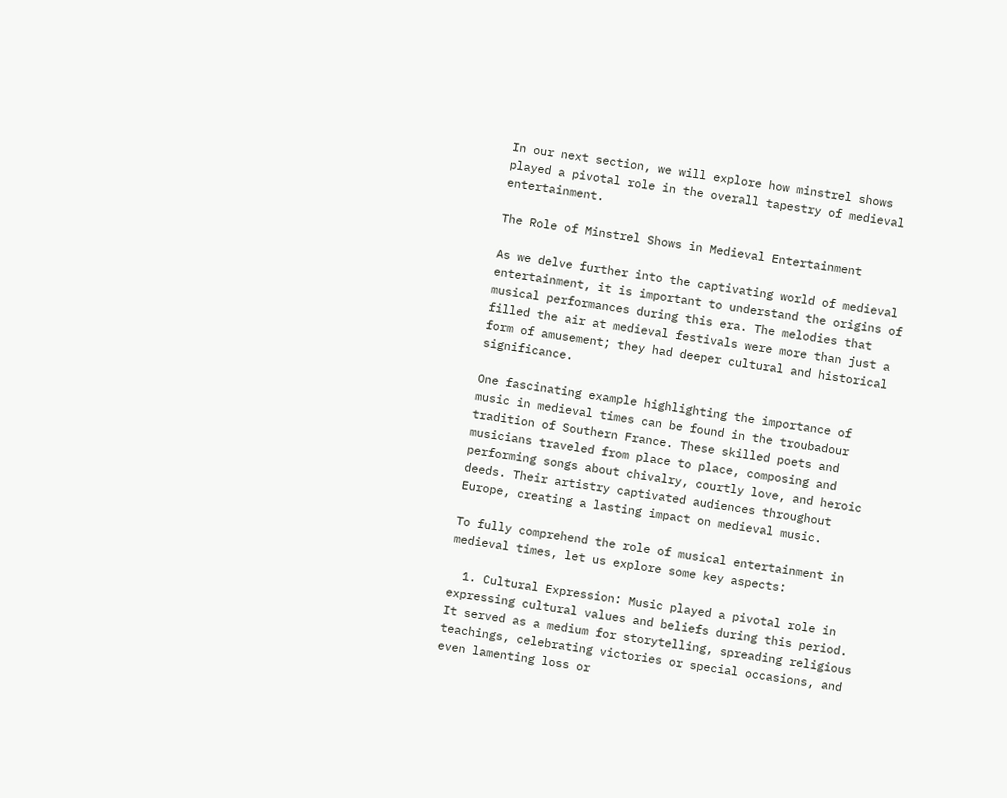In our next section, we will explore how minstrel shows played a pivotal role in the overall tapestry of medieval entertainment.

The Role of Minstrel Shows in Medieval Entertainment

As we delve further into the captivating world of medieval entertainment, it is important to understand the origins of musical performances during this era. The melodies that filled the air at medieval festivals were more than just a form of amusement; they had deeper cultural and historical significance.

One fascinating example highlighting the importance of music in medieval times can be found in the troubadour tradition of Southern France. These skilled poets and musicians traveled from place to place, composing and performing songs about chivalry, courtly love, and heroic deeds. Their artistry captivated audiences throughout Europe, creating a lasting impact on medieval music.

To fully comprehend the role of musical entertainment in medieval times, let us explore some key aspects:

  1. Cultural Expression: Music played a pivotal role in expressing cultural values and beliefs during this period. It served as a medium for storytelling, spreading religious teachings, celebrating victories or special occasions, and even lamenting loss or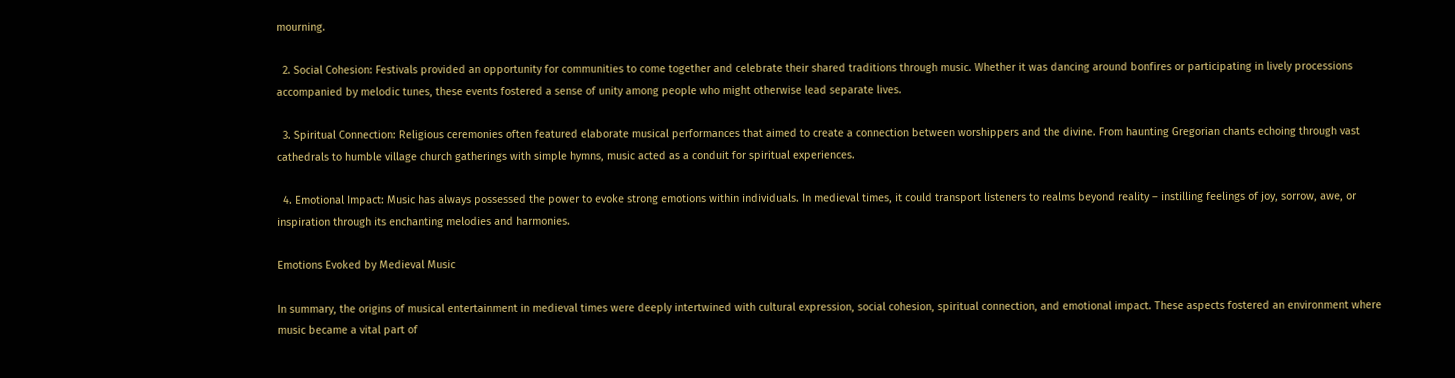mourning.

  2. Social Cohesion: Festivals provided an opportunity for communities to come together and celebrate their shared traditions through music. Whether it was dancing around bonfires or participating in lively processions accompanied by melodic tunes, these events fostered a sense of unity among people who might otherwise lead separate lives.

  3. Spiritual Connection: Religious ceremonies often featured elaborate musical performances that aimed to create a connection between worshippers and the divine. From haunting Gregorian chants echoing through vast cathedrals to humble village church gatherings with simple hymns, music acted as a conduit for spiritual experiences.

  4. Emotional Impact: Music has always possessed the power to evoke strong emotions within individuals. In medieval times, it could transport listeners to realms beyond reality – instilling feelings of joy, sorrow, awe, or inspiration through its enchanting melodies and harmonies.

Emotions Evoked by Medieval Music

In summary, the origins of musical entertainment in medieval times were deeply intertwined with cultural expression, social cohesion, spiritual connection, and emotional impact. These aspects fostered an environment where music became a vital part of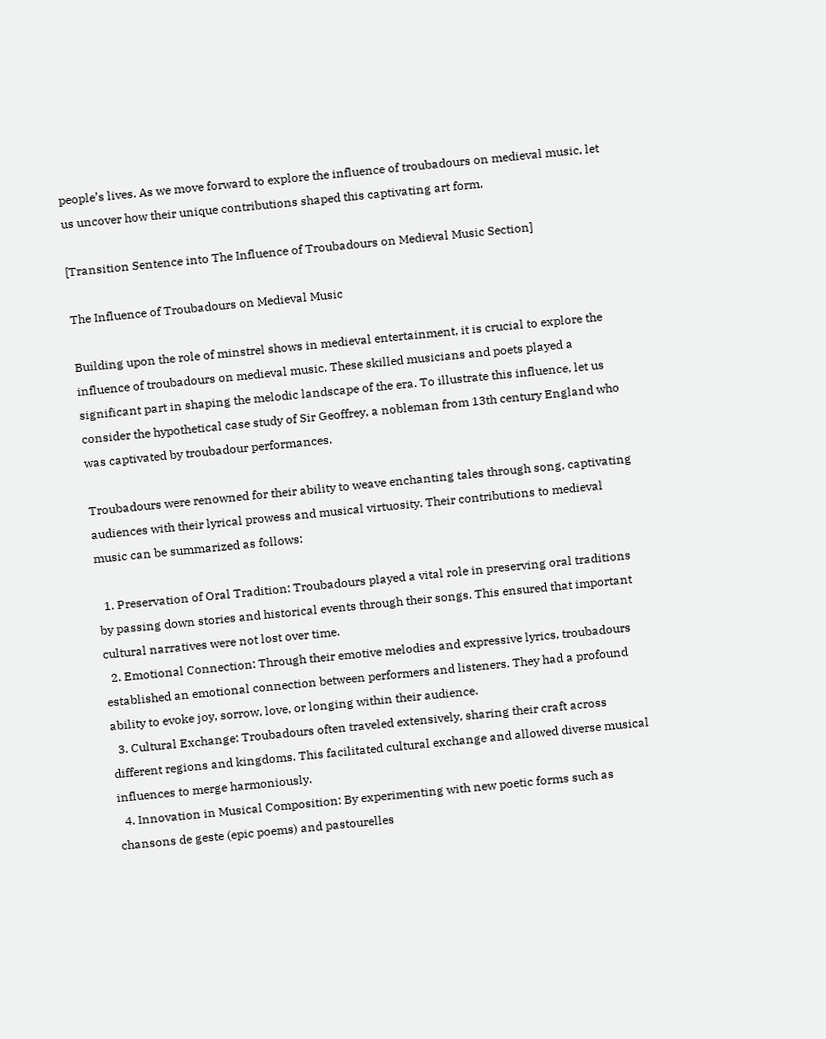people’s lives. As we move forward to explore the influence of troubadours on medieval music, let us uncover how their unique contributions shaped this captivating art form.

[Transition Sentence into The Influence of Troubadours on Medieval Music Section]

The Influence of Troubadours on Medieval Music

Building upon the role of minstrel shows in medieval entertainment, it is crucial to explore the influence of troubadours on medieval music. These skilled musicians and poets played a significant part in shaping the melodic landscape of the era. To illustrate this influence, let us consider the hypothetical case study of Sir Geoffrey, a nobleman from 13th century England who was captivated by troubadour performances.

Troubadours were renowned for their ability to weave enchanting tales through song, captivating audiences with their lyrical prowess and musical virtuosity. Their contributions to medieval music can be summarized as follows:

  1. Preservation of Oral Tradition: Troubadours played a vital role in preserving oral traditions by passing down stories and historical events through their songs. This ensured that important cultural narratives were not lost over time.
  2. Emotional Connection: Through their emotive melodies and expressive lyrics, troubadours established an emotional connection between performers and listeners. They had a profound ability to evoke joy, sorrow, love, or longing within their audience.
  3. Cultural Exchange: Troubadours often traveled extensively, sharing their craft across different regions and kingdoms. This facilitated cultural exchange and allowed diverse musical influences to merge harmoniously.
  4. Innovation in Musical Composition: By experimenting with new poetic forms such as chansons de geste (epic poems) and pastourelles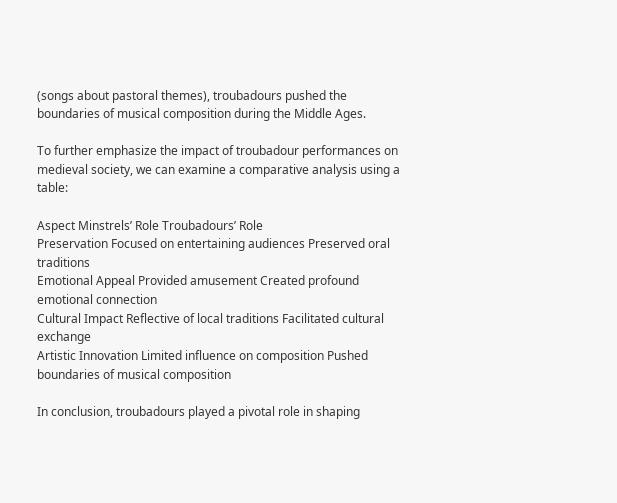(songs about pastoral themes), troubadours pushed the boundaries of musical composition during the Middle Ages.

To further emphasize the impact of troubadour performances on medieval society, we can examine a comparative analysis using a table:

Aspect Minstrels’ Role Troubadours’ Role
Preservation Focused on entertaining audiences Preserved oral traditions
Emotional Appeal Provided amusement Created profound emotional connection
Cultural Impact Reflective of local traditions Facilitated cultural exchange
Artistic Innovation Limited influence on composition Pushed boundaries of musical composition

In conclusion, troubadours played a pivotal role in shaping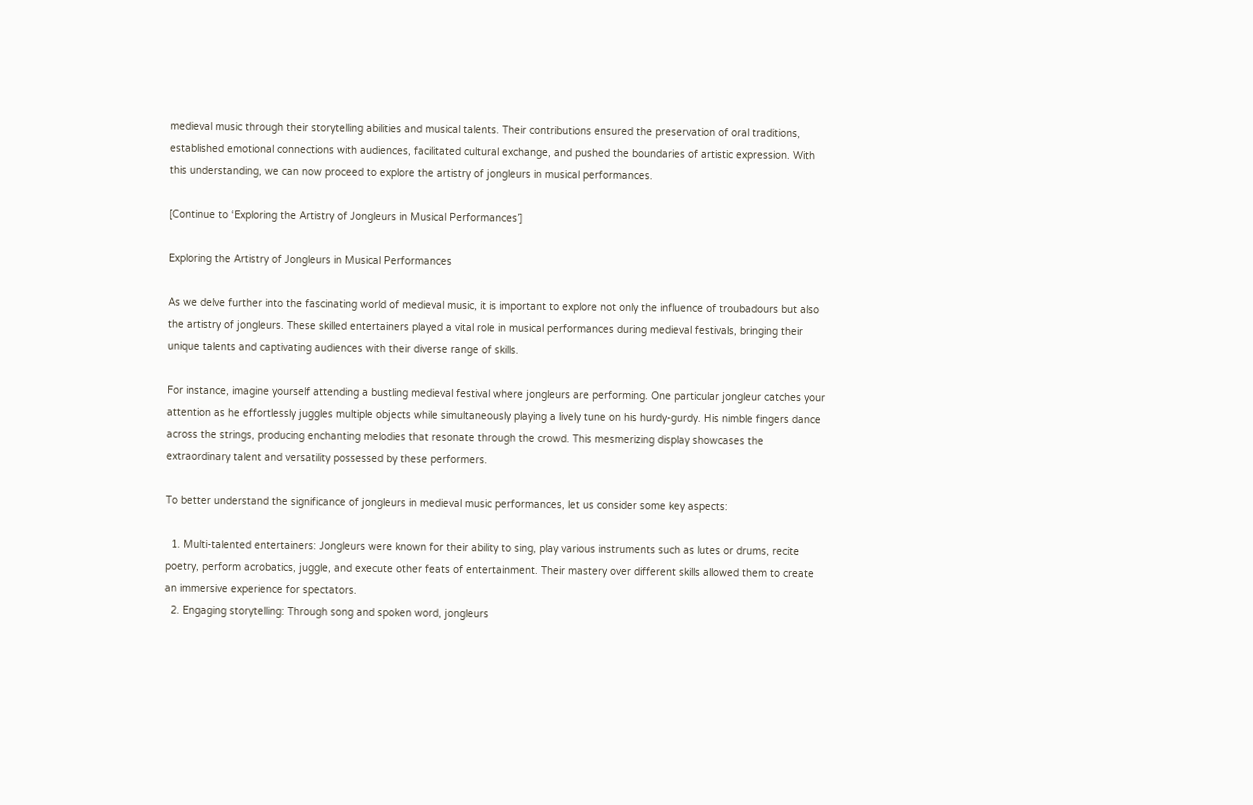medieval music through their storytelling abilities and musical talents. Their contributions ensured the preservation of oral traditions, established emotional connections with audiences, facilitated cultural exchange, and pushed the boundaries of artistic expression. With this understanding, we can now proceed to explore the artistry of jongleurs in musical performances.

[Continue to ‘Exploring the Artistry of Jongleurs in Musical Performances’]

Exploring the Artistry of Jongleurs in Musical Performances

As we delve further into the fascinating world of medieval music, it is important to explore not only the influence of troubadours but also the artistry of jongleurs. These skilled entertainers played a vital role in musical performances during medieval festivals, bringing their unique talents and captivating audiences with their diverse range of skills.

For instance, imagine yourself attending a bustling medieval festival where jongleurs are performing. One particular jongleur catches your attention as he effortlessly juggles multiple objects while simultaneously playing a lively tune on his hurdy-gurdy. His nimble fingers dance across the strings, producing enchanting melodies that resonate through the crowd. This mesmerizing display showcases the extraordinary talent and versatility possessed by these performers.

To better understand the significance of jongleurs in medieval music performances, let us consider some key aspects:

  1. Multi-talented entertainers: Jongleurs were known for their ability to sing, play various instruments such as lutes or drums, recite poetry, perform acrobatics, juggle, and execute other feats of entertainment. Their mastery over different skills allowed them to create an immersive experience for spectators.
  2. Engaging storytelling: Through song and spoken word, jongleurs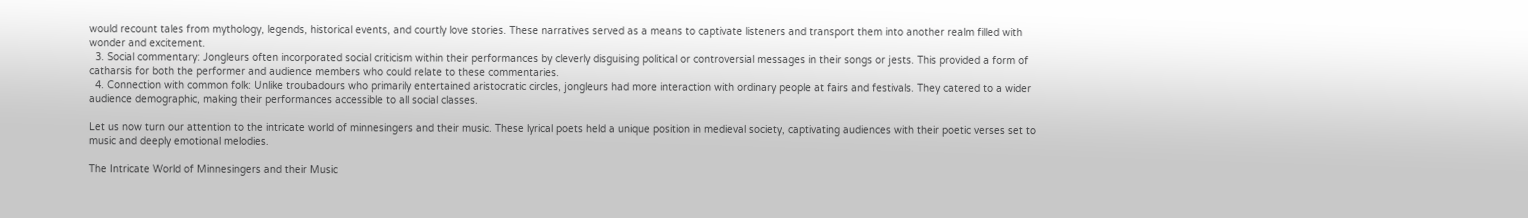would recount tales from mythology, legends, historical events, and courtly love stories. These narratives served as a means to captivate listeners and transport them into another realm filled with wonder and excitement.
  3. Social commentary: Jongleurs often incorporated social criticism within their performances by cleverly disguising political or controversial messages in their songs or jests. This provided a form of catharsis for both the performer and audience members who could relate to these commentaries.
  4. Connection with common folk: Unlike troubadours who primarily entertained aristocratic circles, jongleurs had more interaction with ordinary people at fairs and festivals. They catered to a wider audience demographic, making their performances accessible to all social classes.

Let us now turn our attention to the intricate world of minnesingers and their music. These lyrical poets held a unique position in medieval society, captivating audiences with their poetic verses set to music and deeply emotional melodies.

The Intricate World of Minnesingers and their Music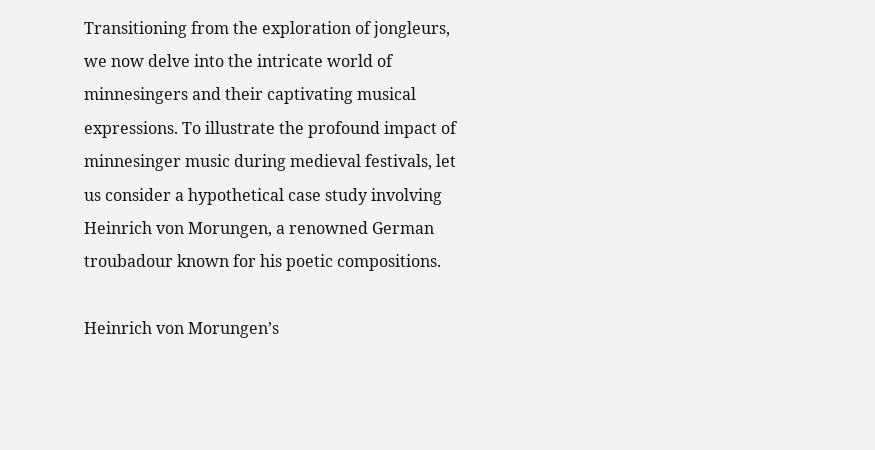Transitioning from the exploration of jongleurs, we now delve into the intricate world of minnesingers and their captivating musical expressions. To illustrate the profound impact of minnesinger music during medieval festivals, let us consider a hypothetical case study involving Heinrich von Morungen, a renowned German troubadour known for his poetic compositions.

Heinrich von Morungen’s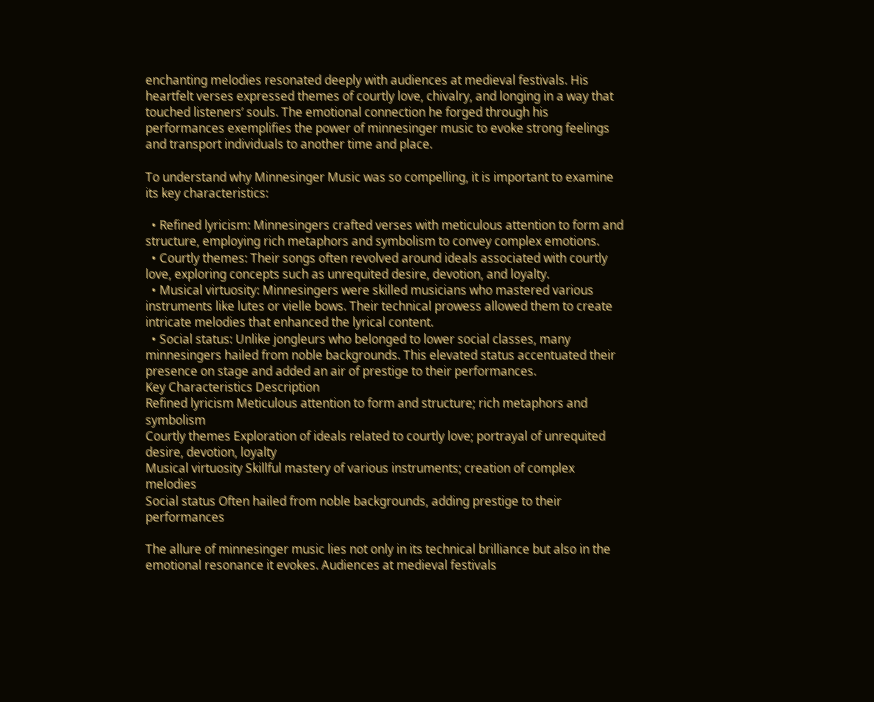enchanting melodies resonated deeply with audiences at medieval festivals. His heartfelt verses expressed themes of courtly love, chivalry, and longing in a way that touched listeners’ souls. The emotional connection he forged through his performances exemplifies the power of minnesinger music to evoke strong feelings and transport individuals to another time and place.

To understand why Minnesinger Music was so compelling, it is important to examine its key characteristics:

  • Refined lyricism: Minnesingers crafted verses with meticulous attention to form and structure, employing rich metaphors and symbolism to convey complex emotions.
  • Courtly themes: Their songs often revolved around ideals associated with courtly love, exploring concepts such as unrequited desire, devotion, and loyalty.
  • Musical virtuosity: Minnesingers were skilled musicians who mastered various instruments like lutes or vielle bows. Their technical prowess allowed them to create intricate melodies that enhanced the lyrical content.
  • Social status: Unlike jongleurs who belonged to lower social classes, many minnesingers hailed from noble backgrounds. This elevated status accentuated their presence on stage and added an air of prestige to their performances.
Key Characteristics Description
Refined lyricism Meticulous attention to form and structure; rich metaphors and symbolism
Courtly themes Exploration of ideals related to courtly love; portrayal of unrequited desire, devotion, loyalty
Musical virtuosity Skillful mastery of various instruments; creation of complex melodies
Social status Often hailed from noble backgrounds, adding prestige to their performances

The allure of minnesinger music lies not only in its technical brilliance but also in the emotional resonance it evokes. Audiences at medieval festivals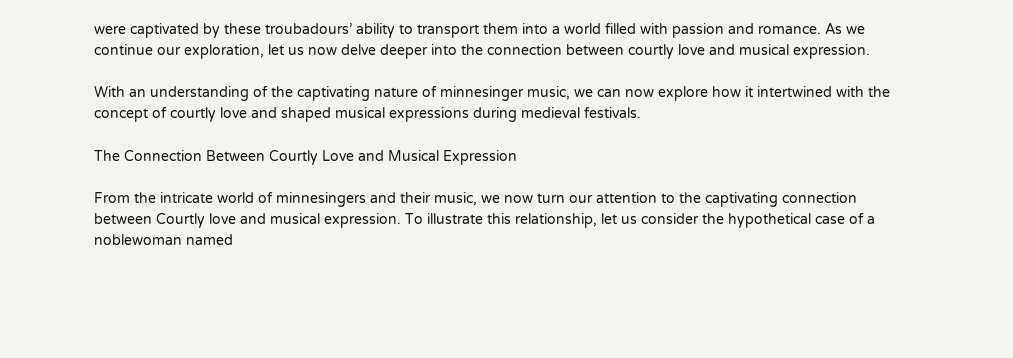were captivated by these troubadours’ ability to transport them into a world filled with passion and romance. As we continue our exploration, let us now delve deeper into the connection between courtly love and musical expression.

With an understanding of the captivating nature of minnesinger music, we can now explore how it intertwined with the concept of courtly love and shaped musical expressions during medieval festivals.

The Connection Between Courtly Love and Musical Expression

From the intricate world of minnesingers and their music, we now turn our attention to the captivating connection between Courtly love and musical expression. To illustrate this relationship, let us consider the hypothetical case of a noblewoman named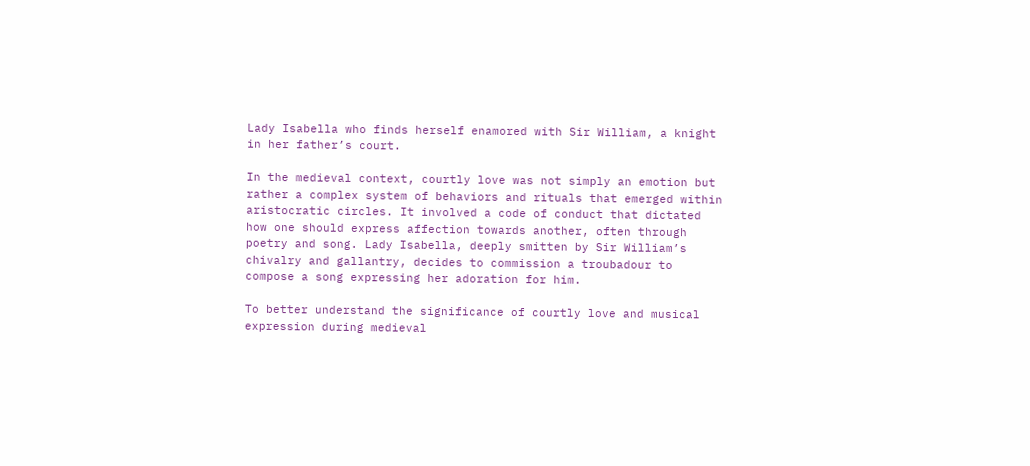Lady Isabella who finds herself enamored with Sir William, a knight in her father’s court.

In the medieval context, courtly love was not simply an emotion but rather a complex system of behaviors and rituals that emerged within aristocratic circles. It involved a code of conduct that dictated how one should express affection towards another, often through poetry and song. Lady Isabella, deeply smitten by Sir William’s chivalry and gallantry, decides to commission a troubadour to compose a song expressing her adoration for him.

To better understand the significance of courtly love and musical expression during medieval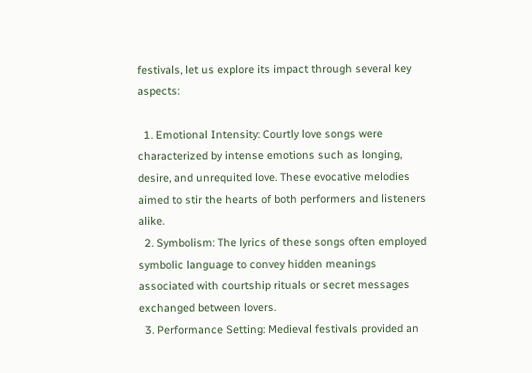festivals, let us explore its impact through several key aspects:

  1. Emotional Intensity: Courtly love songs were characterized by intense emotions such as longing, desire, and unrequited love. These evocative melodies aimed to stir the hearts of both performers and listeners alike.
  2. Symbolism: The lyrics of these songs often employed symbolic language to convey hidden meanings associated with courtship rituals or secret messages exchanged between lovers.
  3. Performance Setting: Medieval festivals provided an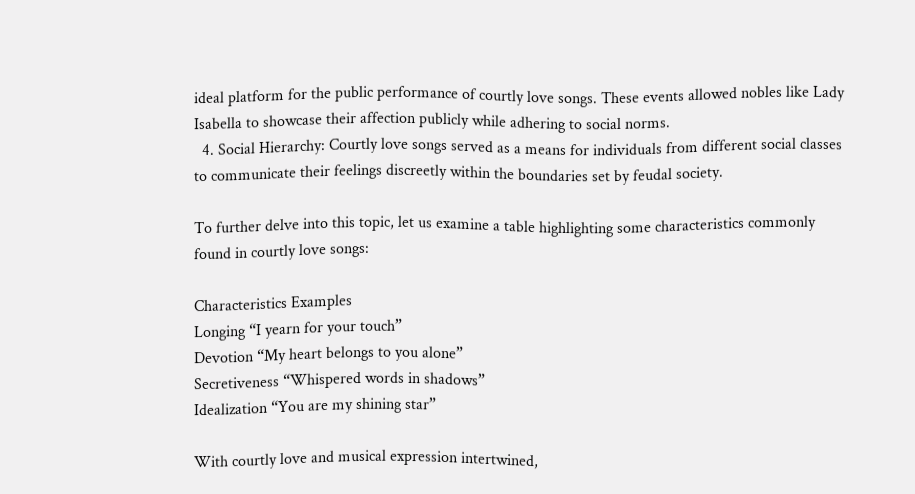ideal platform for the public performance of courtly love songs. These events allowed nobles like Lady Isabella to showcase their affection publicly while adhering to social norms.
  4. Social Hierarchy: Courtly love songs served as a means for individuals from different social classes to communicate their feelings discreetly within the boundaries set by feudal society.

To further delve into this topic, let us examine a table highlighting some characteristics commonly found in courtly love songs:

Characteristics Examples
Longing “I yearn for your touch”
Devotion “My heart belongs to you alone”
Secretiveness “Whispered words in shadows”
Idealization “You are my shining star”

With courtly love and musical expression intertwined,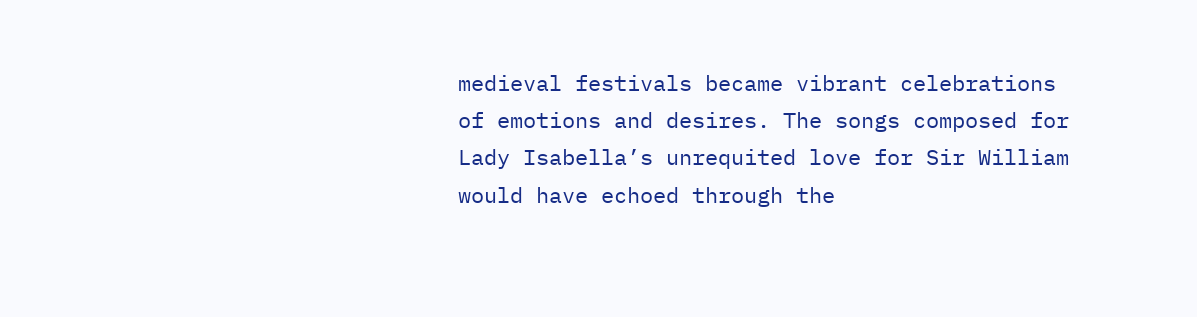medieval festivals became vibrant celebrations of emotions and desires. The songs composed for Lady Isabella’s unrequited love for Sir William would have echoed through the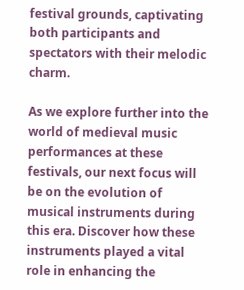festival grounds, captivating both participants and spectators with their melodic charm.

As we explore further into the world of medieval music performances at these festivals, our next focus will be on the evolution of musical instruments during this era. Discover how these instruments played a vital role in enhancing the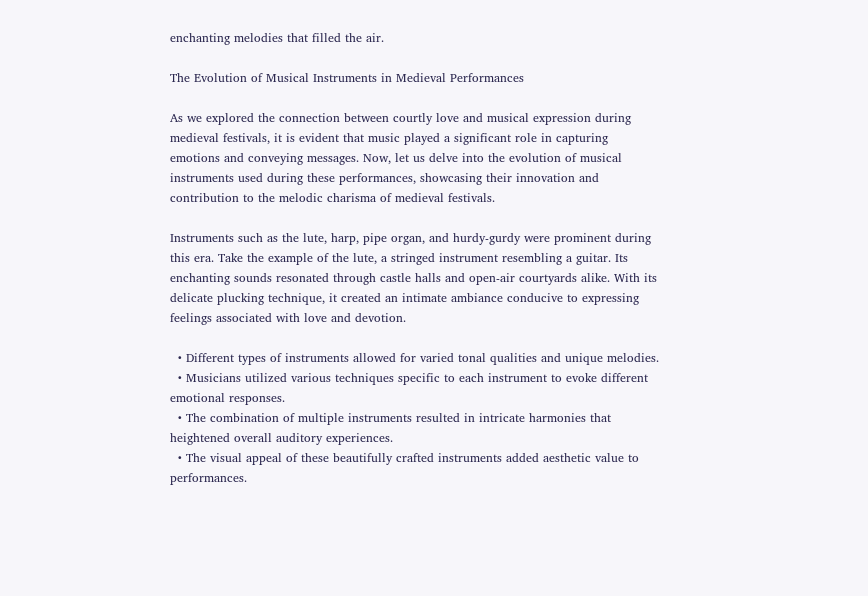enchanting melodies that filled the air.

The Evolution of Musical Instruments in Medieval Performances

As we explored the connection between courtly love and musical expression during medieval festivals, it is evident that music played a significant role in capturing emotions and conveying messages. Now, let us delve into the evolution of musical instruments used during these performances, showcasing their innovation and contribution to the melodic charisma of medieval festivals.

Instruments such as the lute, harp, pipe organ, and hurdy-gurdy were prominent during this era. Take the example of the lute, a stringed instrument resembling a guitar. Its enchanting sounds resonated through castle halls and open-air courtyards alike. With its delicate plucking technique, it created an intimate ambiance conducive to expressing feelings associated with love and devotion.

  • Different types of instruments allowed for varied tonal qualities and unique melodies.
  • Musicians utilized various techniques specific to each instrument to evoke different emotional responses.
  • The combination of multiple instruments resulted in intricate harmonies that heightened overall auditory experiences.
  • The visual appeal of these beautifully crafted instruments added aesthetic value to performances.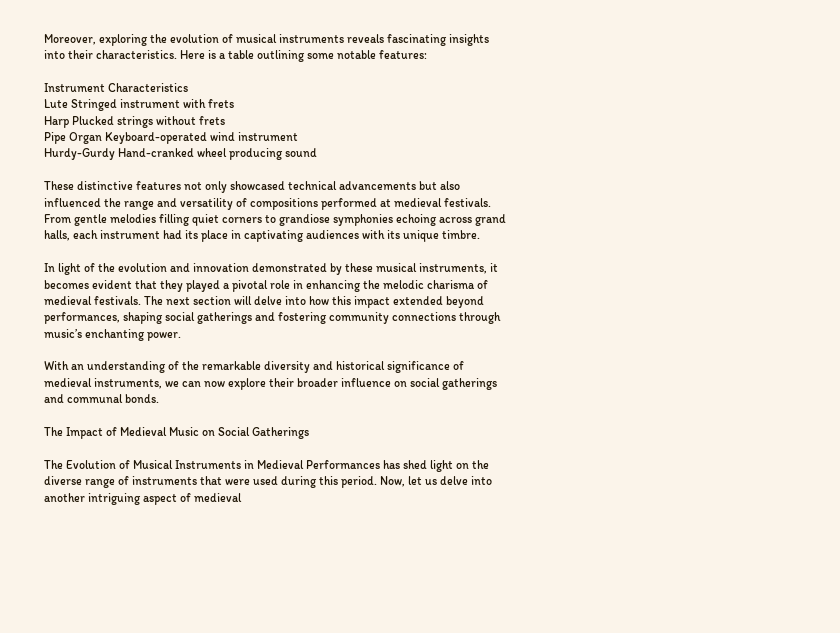Moreover, exploring the evolution of musical instruments reveals fascinating insights into their characteristics. Here is a table outlining some notable features:

Instrument Characteristics
Lute Stringed instrument with frets
Harp Plucked strings without frets
Pipe Organ Keyboard-operated wind instrument
Hurdy-Gurdy Hand-cranked wheel producing sound

These distinctive features not only showcased technical advancements but also influenced the range and versatility of compositions performed at medieval festivals. From gentle melodies filling quiet corners to grandiose symphonies echoing across grand halls, each instrument had its place in captivating audiences with its unique timbre.

In light of the evolution and innovation demonstrated by these musical instruments, it becomes evident that they played a pivotal role in enhancing the melodic charisma of medieval festivals. The next section will delve into how this impact extended beyond performances, shaping social gatherings and fostering community connections through music’s enchanting power.

With an understanding of the remarkable diversity and historical significance of medieval instruments, we can now explore their broader influence on social gatherings and communal bonds.

The Impact of Medieval Music on Social Gatherings

The Evolution of Musical Instruments in Medieval Performances has shed light on the diverse range of instruments that were used during this period. Now, let us delve into another intriguing aspect of medieval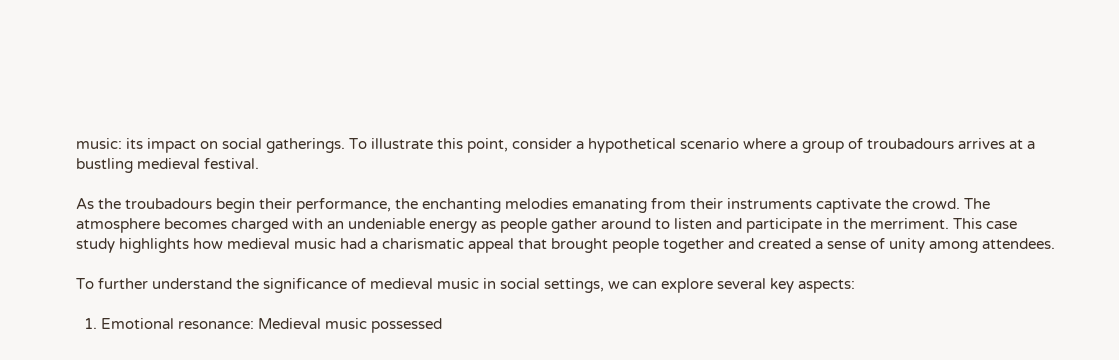music: its impact on social gatherings. To illustrate this point, consider a hypothetical scenario where a group of troubadours arrives at a bustling medieval festival.

As the troubadours begin their performance, the enchanting melodies emanating from their instruments captivate the crowd. The atmosphere becomes charged with an undeniable energy as people gather around to listen and participate in the merriment. This case study highlights how medieval music had a charismatic appeal that brought people together and created a sense of unity among attendees.

To further understand the significance of medieval music in social settings, we can explore several key aspects:

  1. Emotional resonance: Medieval music possessed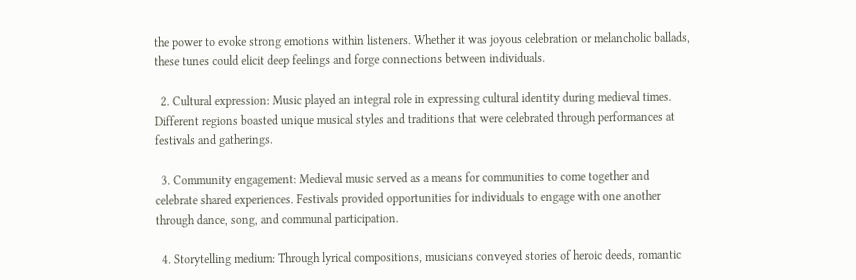the power to evoke strong emotions within listeners. Whether it was joyous celebration or melancholic ballads, these tunes could elicit deep feelings and forge connections between individuals.

  2. Cultural expression: Music played an integral role in expressing cultural identity during medieval times. Different regions boasted unique musical styles and traditions that were celebrated through performances at festivals and gatherings.

  3. Community engagement: Medieval music served as a means for communities to come together and celebrate shared experiences. Festivals provided opportunities for individuals to engage with one another through dance, song, and communal participation.

  4. Storytelling medium: Through lyrical compositions, musicians conveyed stories of heroic deeds, romantic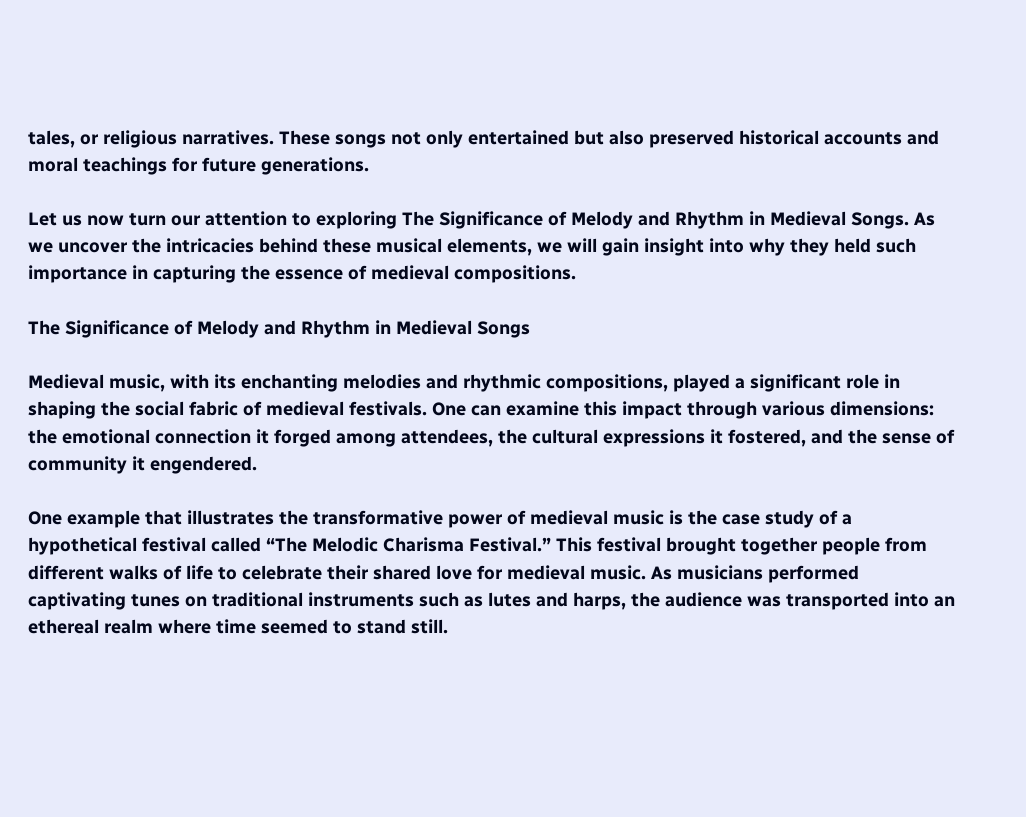tales, or religious narratives. These songs not only entertained but also preserved historical accounts and moral teachings for future generations.

Let us now turn our attention to exploring The Significance of Melody and Rhythm in Medieval Songs. As we uncover the intricacies behind these musical elements, we will gain insight into why they held such importance in capturing the essence of medieval compositions.

The Significance of Melody and Rhythm in Medieval Songs

Medieval music, with its enchanting melodies and rhythmic compositions, played a significant role in shaping the social fabric of medieval festivals. One can examine this impact through various dimensions: the emotional connection it forged among attendees, the cultural expressions it fostered, and the sense of community it engendered.

One example that illustrates the transformative power of medieval music is the case study of a hypothetical festival called “The Melodic Charisma Festival.” This festival brought together people from different walks of life to celebrate their shared love for medieval music. As musicians performed captivating tunes on traditional instruments such as lutes and harps, the audience was transported into an ethereal realm where time seemed to stand still.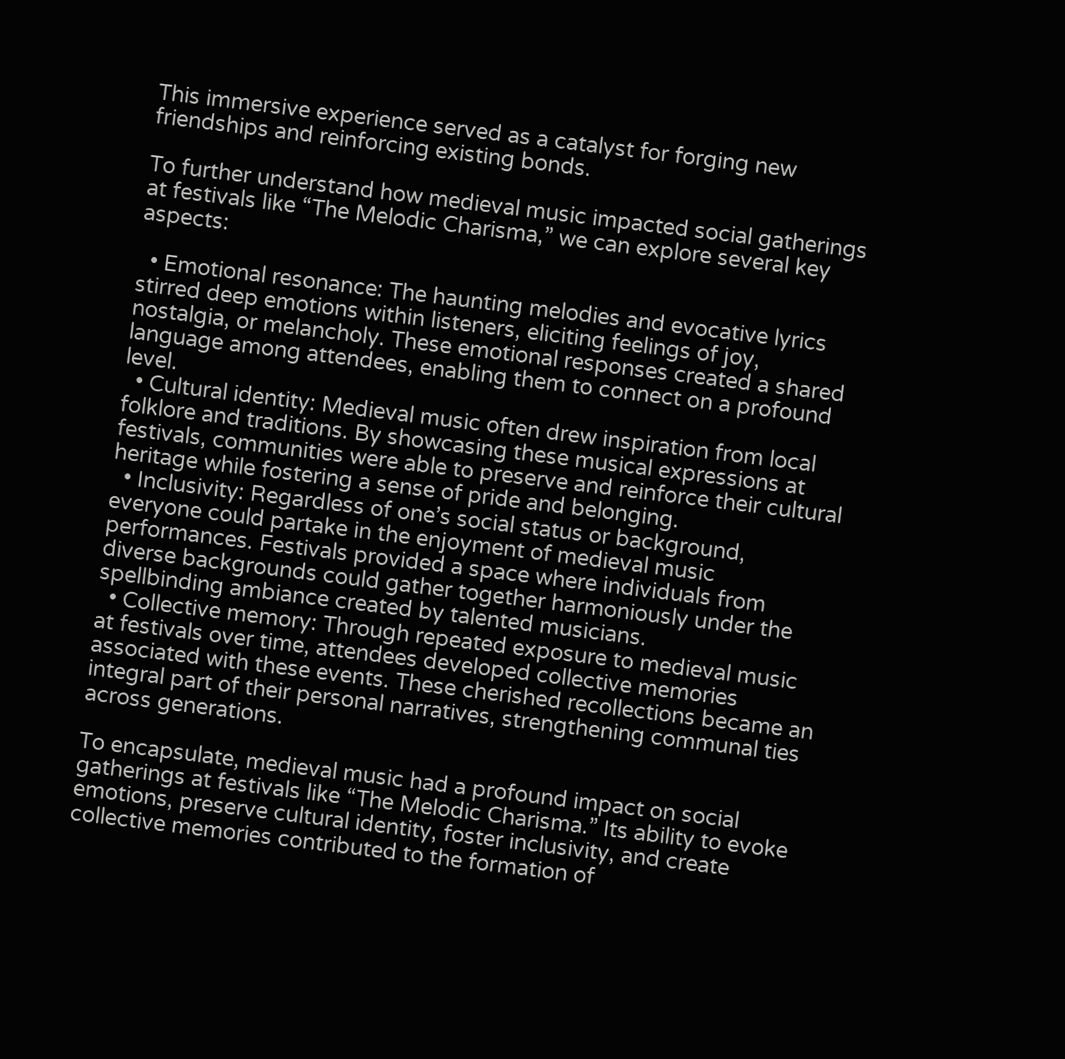This immersive experience served as a catalyst for forging new friendships and reinforcing existing bonds.

To further understand how medieval music impacted social gatherings at festivals like “The Melodic Charisma,” we can explore several key aspects:

  • Emotional resonance: The haunting melodies and evocative lyrics stirred deep emotions within listeners, eliciting feelings of joy, nostalgia, or melancholy. These emotional responses created a shared language among attendees, enabling them to connect on a profound level.
  • Cultural identity: Medieval music often drew inspiration from local folklore and traditions. By showcasing these musical expressions at festivals, communities were able to preserve and reinforce their cultural heritage while fostering a sense of pride and belonging.
  • Inclusivity: Regardless of one’s social status or background, everyone could partake in the enjoyment of medieval music performances. Festivals provided a space where individuals from diverse backgrounds could gather together harmoniously under the spellbinding ambiance created by talented musicians.
  • Collective memory: Through repeated exposure to medieval music at festivals over time, attendees developed collective memories associated with these events. These cherished recollections became an integral part of their personal narratives, strengthening communal ties across generations.

To encapsulate, medieval music had a profound impact on social gatherings at festivals like “The Melodic Charisma.” Its ability to evoke emotions, preserve cultural identity, foster inclusivity, and create collective memories contributed to the formation of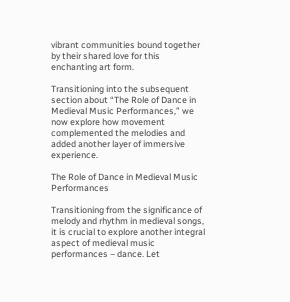vibrant communities bound together by their shared love for this enchanting art form.

Transitioning into the subsequent section about “The Role of Dance in Medieval Music Performances,” we now explore how movement complemented the melodies and added another layer of immersive experience.

The Role of Dance in Medieval Music Performances

Transitioning from the significance of melody and rhythm in medieval songs, it is crucial to explore another integral aspect of medieval music performances – dance. Let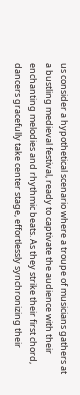us consider a hypothetical scenario where a troupe of musicians gathers at a bustling medieval festival, ready to captivate the audience with their enchanting melodies and rhythmic beats. As they strike their first chord, dancers gracefully take center stage, effortlessly synchronizing their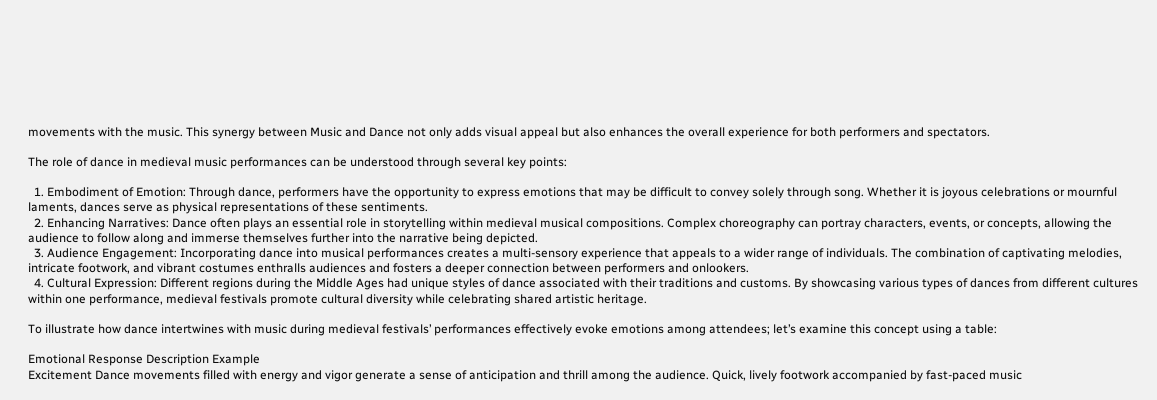movements with the music. This synergy between Music and Dance not only adds visual appeal but also enhances the overall experience for both performers and spectators.

The role of dance in medieval music performances can be understood through several key points:

  1. Embodiment of Emotion: Through dance, performers have the opportunity to express emotions that may be difficult to convey solely through song. Whether it is joyous celebrations or mournful laments, dances serve as physical representations of these sentiments.
  2. Enhancing Narratives: Dance often plays an essential role in storytelling within medieval musical compositions. Complex choreography can portray characters, events, or concepts, allowing the audience to follow along and immerse themselves further into the narrative being depicted.
  3. Audience Engagement: Incorporating dance into musical performances creates a multi-sensory experience that appeals to a wider range of individuals. The combination of captivating melodies, intricate footwork, and vibrant costumes enthralls audiences and fosters a deeper connection between performers and onlookers.
  4. Cultural Expression: Different regions during the Middle Ages had unique styles of dance associated with their traditions and customs. By showcasing various types of dances from different cultures within one performance, medieval festivals promote cultural diversity while celebrating shared artistic heritage.

To illustrate how dance intertwines with music during medieval festivals’ performances effectively evoke emotions among attendees; let’s examine this concept using a table:

Emotional Response Description Example
Excitement Dance movements filled with energy and vigor generate a sense of anticipation and thrill among the audience. Quick, lively footwork accompanied by fast-paced music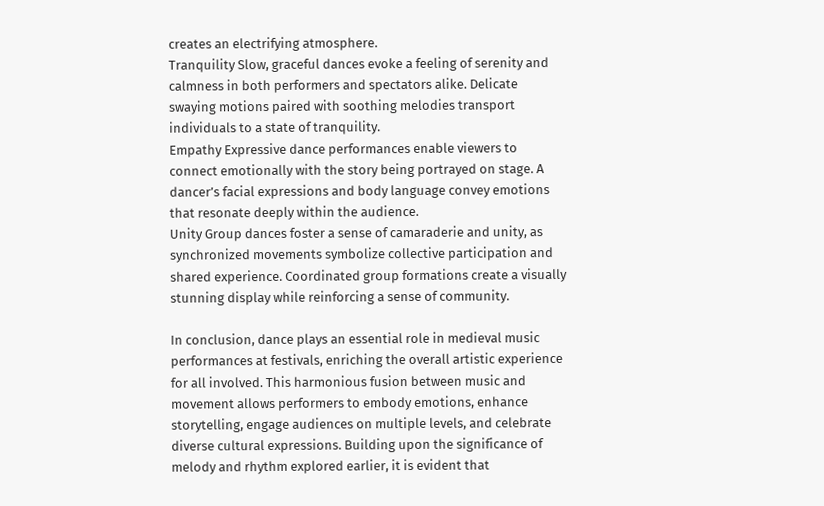creates an electrifying atmosphere.
Tranquility Slow, graceful dances evoke a feeling of serenity and calmness in both performers and spectators alike. Delicate swaying motions paired with soothing melodies transport individuals to a state of tranquility.
Empathy Expressive dance performances enable viewers to connect emotionally with the story being portrayed on stage. A dancer’s facial expressions and body language convey emotions that resonate deeply within the audience.
Unity Group dances foster a sense of camaraderie and unity, as synchronized movements symbolize collective participation and shared experience. Coordinated group formations create a visually stunning display while reinforcing a sense of community.

In conclusion, dance plays an essential role in medieval music performances at festivals, enriching the overall artistic experience for all involved. This harmonious fusion between music and movement allows performers to embody emotions, enhance storytelling, engage audiences on multiple levels, and celebrate diverse cultural expressions. Building upon the significance of melody and rhythm explored earlier, it is evident that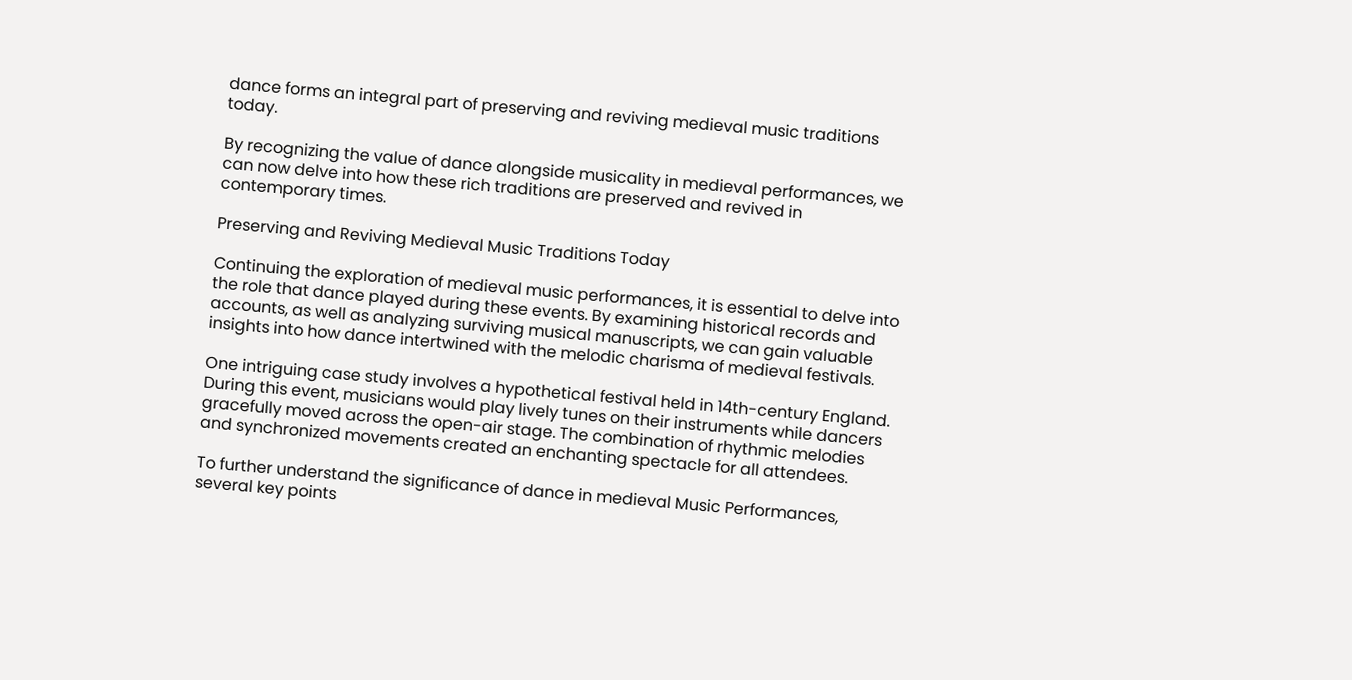dance forms an integral part of preserving and reviving medieval music traditions today.

By recognizing the value of dance alongside musicality in medieval performances, we can now delve into how these rich traditions are preserved and revived in contemporary times.

Preserving and Reviving Medieval Music Traditions Today

Continuing the exploration of medieval music performances, it is essential to delve into the role that dance played during these events. By examining historical records and accounts, as well as analyzing surviving musical manuscripts, we can gain valuable insights into how dance intertwined with the melodic charisma of medieval festivals.

One intriguing case study involves a hypothetical festival held in 14th-century England. During this event, musicians would play lively tunes on their instruments while dancers gracefully moved across the open-air stage. The combination of rhythmic melodies and synchronized movements created an enchanting spectacle for all attendees.

To further understand the significance of dance in medieval Music Performances, several key points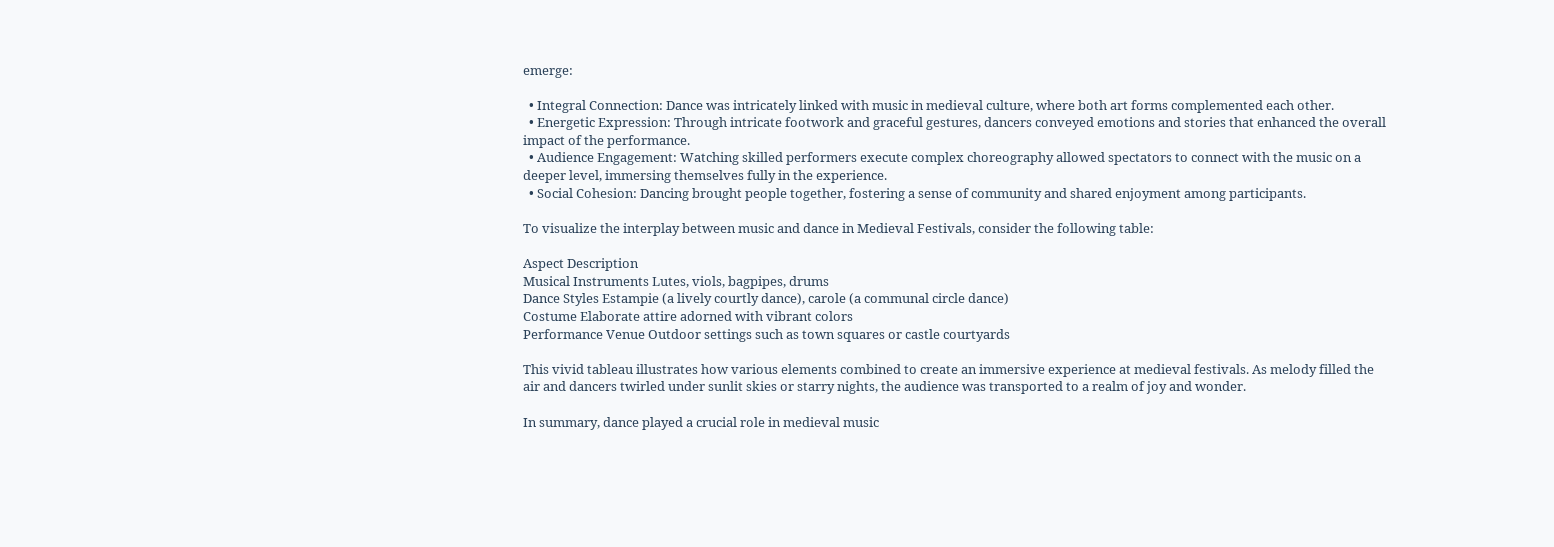emerge:

  • Integral Connection: Dance was intricately linked with music in medieval culture, where both art forms complemented each other.
  • Energetic Expression: Through intricate footwork and graceful gestures, dancers conveyed emotions and stories that enhanced the overall impact of the performance.
  • Audience Engagement: Watching skilled performers execute complex choreography allowed spectators to connect with the music on a deeper level, immersing themselves fully in the experience.
  • Social Cohesion: Dancing brought people together, fostering a sense of community and shared enjoyment among participants.

To visualize the interplay between music and dance in Medieval Festivals, consider the following table:

Aspect Description
Musical Instruments Lutes, viols, bagpipes, drums
Dance Styles Estampie (a lively courtly dance), carole (a communal circle dance)
Costume Elaborate attire adorned with vibrant colors
Performance Venue Outdoor settings such as town squares or castle courtyards

This vivid tableau illustrates how various elements combined to create an immersive experience at medieval festivals. As melody filled the air and dancers twirled under sunlit skies or starry nights, the audience was transported to a realm of joy and wonder.

In summary, dance played a crucial role in medieval music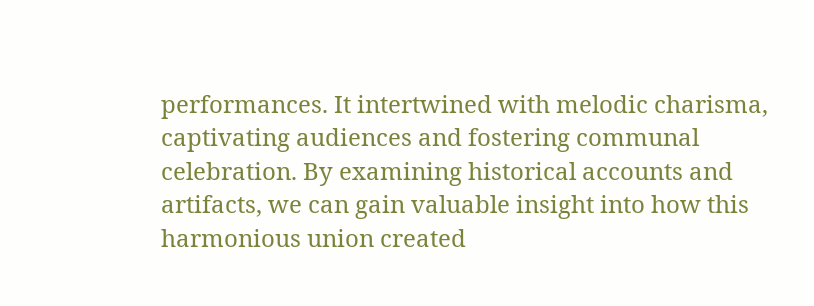performances. It intertwined with melodic charisma, captivating audiences and fostering communal celebration. By examining historical accounts and artifacts, we can gain valuable insight into how this harmonious union created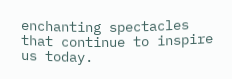enchanting spectacles that continue to inspire us today.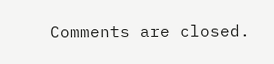Comments are closed.